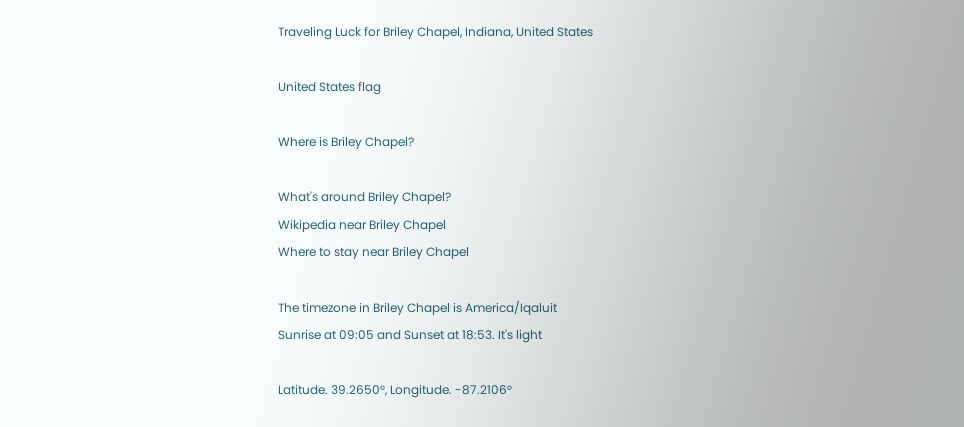Traveling Luck for Briley Chapel, Indiana, United States

United States flag

Where is Briley Chapel?

What's around Briley Chapel?
Wikipedia near Briley Chapel
Where to stay near Briley Chapel

The timezone in Briley Chapel is America/Iqaluit
Sunrise at 09:05 and Sunset at 18:53. It's light

Latitude. 39.2650°, Longitude. -87.2106°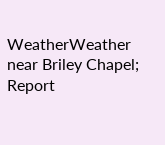WeatherWeather near Briley Chapel; Report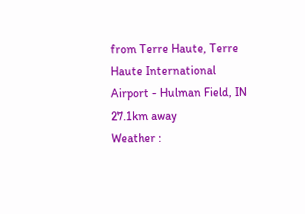from Terre Haute, Terre Haute International Airport - Hulman Field, IN 27.1km away
Weather :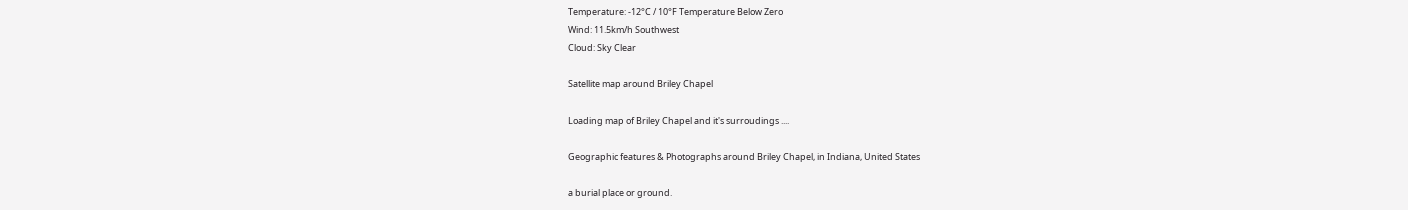Temperature: -12°C / 10°F Temperature Below Zero
Wind: 11.5km/h Southwest
Cloud: Sky Clear

Satellite map around Briley Chapel

Loading map of Briley Chapel and it's surroudings ....

Geographic features & Photographs around Briley Chapel, in Indiana, United States

a burial place or ground.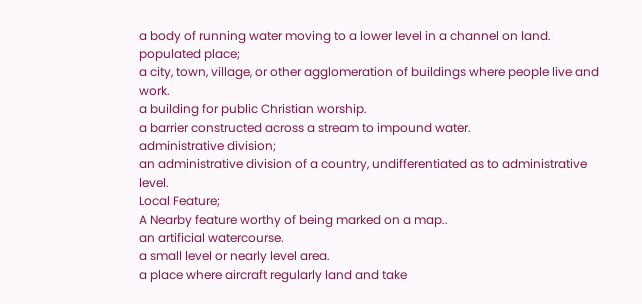a body of running water moving to a lower level in a channel on land.
populated place;
a city, town, village, or other agglomeration of buildings where people live and work.
a building for public Christian worship.
a barrier constructed across a stream to impound water.
administrative division;
an administrative division of a country, undifferentiated as to administrative level.
Local Feature;
A Nearby feature worthy of being marked on a map..
an artificial watercourse.
a small level or nearly level area.
a place where aircraft regularly land and take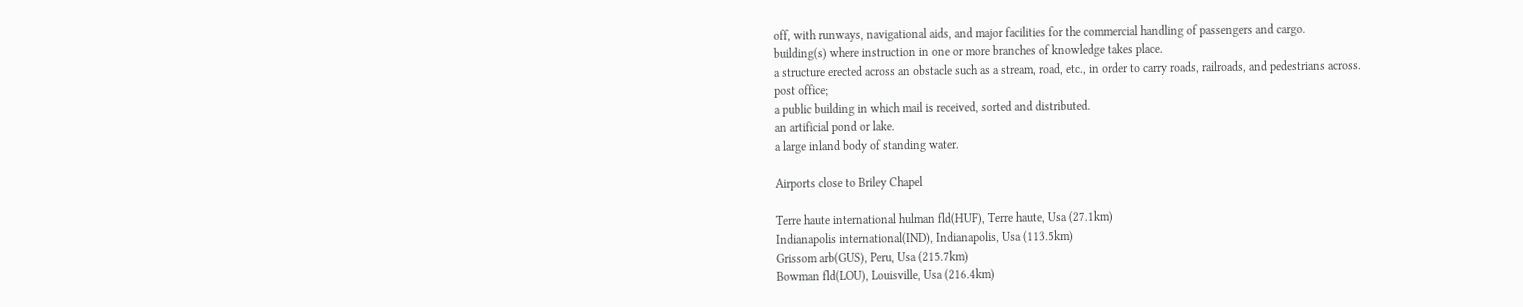off, with runways, navigational aids, and major facilities for the commercial handling of passengers and cargo.
building(s) where instruction in one or more branches of knowledge takes place.
a structure erected across an obstacle such as a stream, road, etc., in order to carry roads, railroads, and pedestrians across.
post office;
a public building in which mail is received, sorted and distributed.
an artificial pond or lake.
a large inland body of standing water.

Airports close to Briley Chapel

Terre haute international hulman fld(HUF), Terre haute, Usa (27.1km)
Indianapolis international(IND), Indianapolis, Usa (113.5km)
Grissom arb(GUS), Peru, Usa (215.7km)
Bowman fld(LOU), Louisville, Usa (216.4km)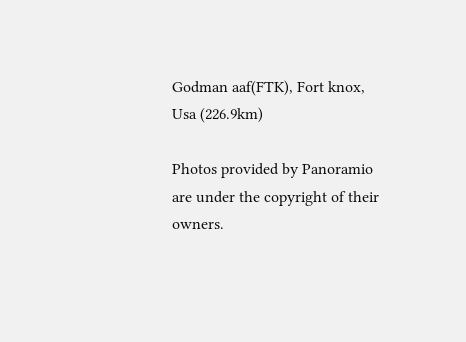Godman aaf(FTK), Fort knox, Usa (226.9km)

Photos provided by Panoramio are under the copyright of their owners.